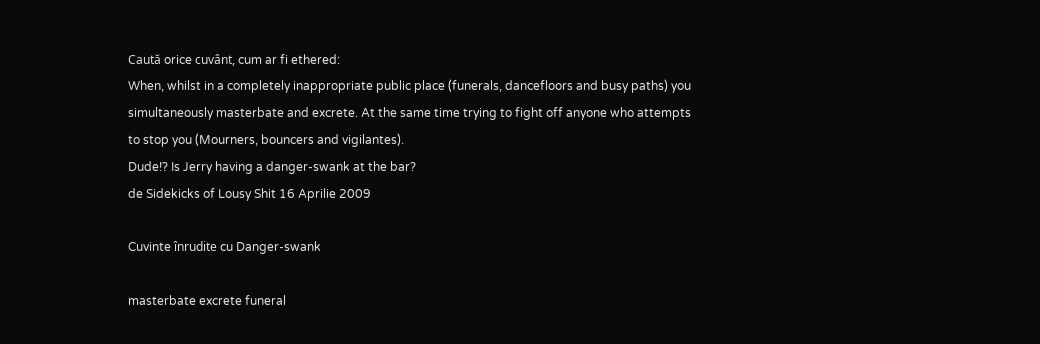Caută orice cuvânt, cum ar fi ethered:
When, whilst in a completely inappropriate public place (funerals, dancefloors and busy paths) you simultaneously masterbate and excrete. At the same time trying to fight off anyone who attempts to stop you (Mourners, bouncers and vigilantes).
Dude!? Is Jerry having a danger-swank at the bar?
de Sidekicks of Lousy Shit 16 Aprilie 2009

Cuvinte înrudite cu Danger-swank

masterbate excrete funeral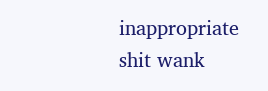inappropriate shit wank